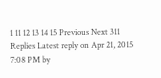1 11 12 13 14 15 Previous Next 311 Replies Latest reply on Apr 21, 2015 7:08 PM by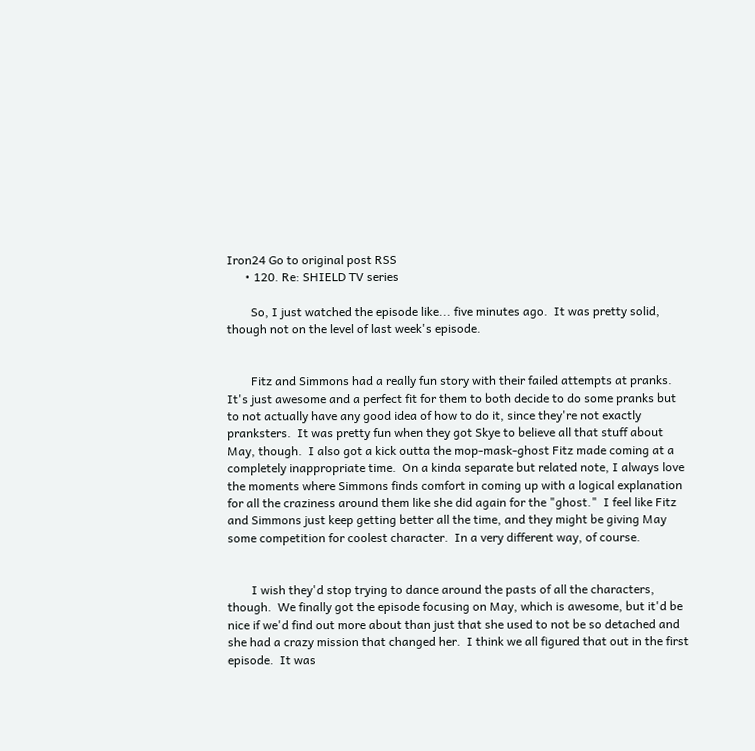Iron24 Go to original post RSS
      • 120. Re: SHIELD TV series

        So, I just watched the episode like... five minutes ago.  It was pretty solid, though not on the level of last week's episode.


        Fitz and Simmons had a really fun story with their failed attempts at pranks.  It's just awesome and a perfect fit for them to both decide to do some pranks but to not actually have any good idea of how to do it, since they're not exactly pranksters.  It was pretty fun when they got Skye to believe all that stuff about May, though.  I also got a kick outta the mop-mask-ghost Fitz made coming at a completely inappropriate time.  On a kinda separate but related note, I always love the moments where Simmons finds comfort in coming up with a logical explanation for all the craziness around them like she did again for the "ghost."  I feel like Fitz and Simmons just keep getting better all the time, and they might be giving May some competition for coolest character.  In a very different way, of course.


        I wish they'd stop trying to dance around the pasts of all the characters, though.  We finally got the episode focusing on May, which is awesome, but it'd be nice if we'd find out more about than just that she used to not be so detached and she had a crazy mission that changed her.  I think we all figured that out in the first episode.  It was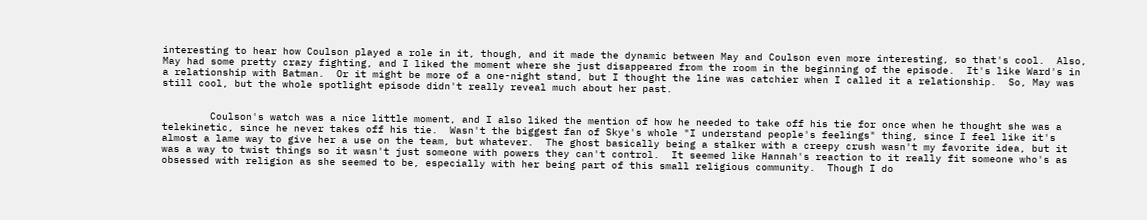interesting to hear how Coulson played a role in it, though, and it made the dynamic between May and Coulson even more interesting, so that's cool.  Also, May had some pretty crazy fighting, and I liked the moment where she just disappeared from the room in the beginning of the episode.  It's like Ward's in a relationship with Batman.  Or it might be more of a one-night stand, but I thought the line was catchier when I called it a relationship.  So, May was still cool, but the whole spotlight episode didn't really reveal much about her past.


        Coulson's watch was a nice little moment, and I also liked the mention of how he needed to take off his tie for once when he thought she was a telekinetic, since he never takes off his tie.  Wasn't the biggest fan of Skye's whole "I understand people's feelings" thing, since I feel like it's almost a lame way to give her a use on the team, but whatever.  The ghost basically being a stalker with a creepy crush wasn't my favorite idea, but it was a way to twist things so it wasn't just someone with powers they can't control.  It seemed like Hannah's reaction to it really fit someone who's as obsessed with religion as she seemed to be, especially with her being part of this small religious community.  Though I do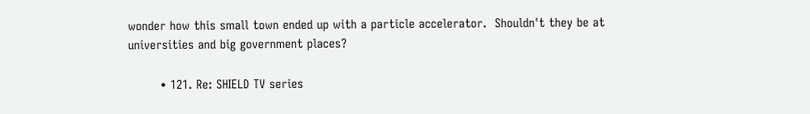wonder how this small town ended up with a particle accelerator.  Shouldn't they be at universities and big government places?

        • 121. Re: SHIELD TV series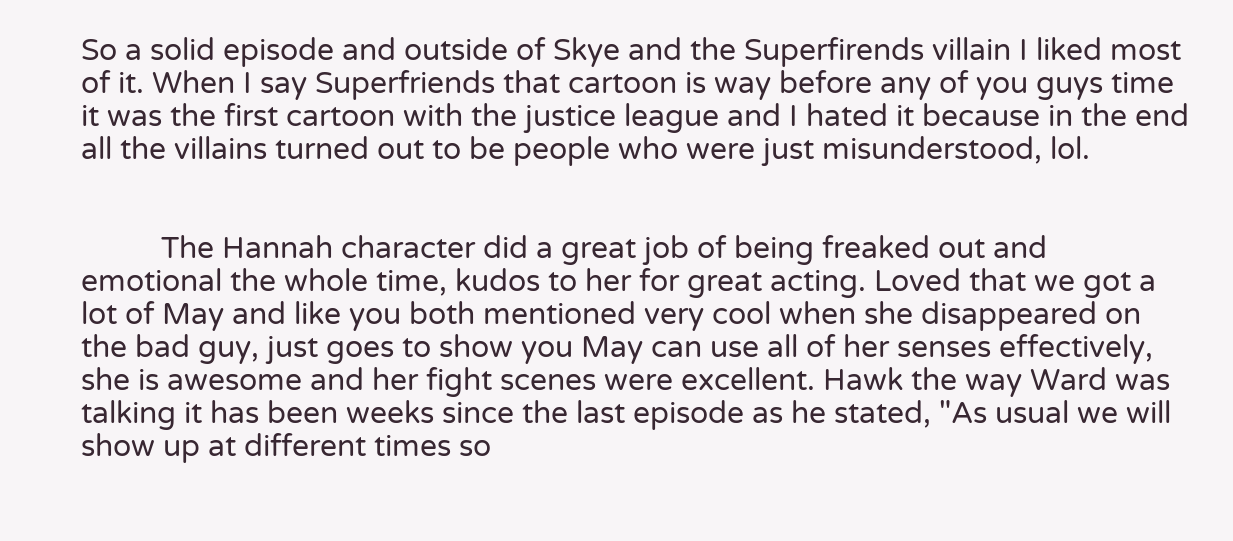So a solid episode and outside of Skye and the Superfirends villain I liked most of it. When I say Superfriends that cartoon is way before any of you guys time it was the first cartoon with the justice league and I hated it because in the end all the villains turned out to be people who were just misunderstood, lol.


          The Hannah character did a great job of being freaked out and emotional the whole time, kudos to her for great acting. Loved that we got a lot of May and like you both mentioned very cool when she disappeared on the bad guy, just goes to show you May can use all of her senses effectively, she is awesome and her fight scenes were excellent. Hawk the way Ward was talking it has been weeks since the last episode as he stated, "As usual we will show up at different times so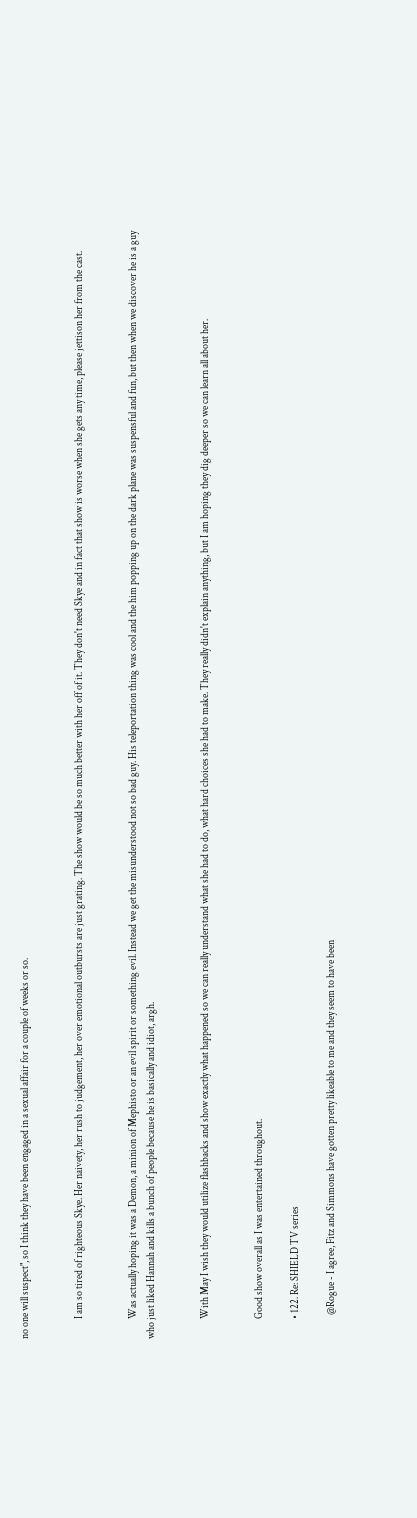no one will suspect", so I think they have been engaged in a sexual affair for a couple of weeks or so.


          I am so tired of righteous Skye. Her naivety, her rush to judgement, her over emotional outbursts are just grating. The show would be so much better with her off of it. They don't need Skye and in fact that show is worse when she gets any time, please jettison her from the cast.


          Was actually hoping it was a Demon, a minion of Mephisto or an evil spirit or something evil. Instead we get the misunderstood not so bad guy. His teleportation thing was cool and the him popping up on the dark plane was suspensful and fun, but then when we discover he is a guy who just liked Hannah and kills a bunch of people because he is basically and idiot, argh.


          With May I wish they would utilize flashbacks and show exactly what happened so we can really understand what she had to do, what hard choices she had to make. They really didn't explain anything, but I am hoping they dig deeper so we can learn all about her.


          Good show overall as I was entertained throughout.

          • 122. Re: SHIELD TV series

            @Rogue - I agree, Fitz and Simmons have gotten pretty likeable to me and they seem to have been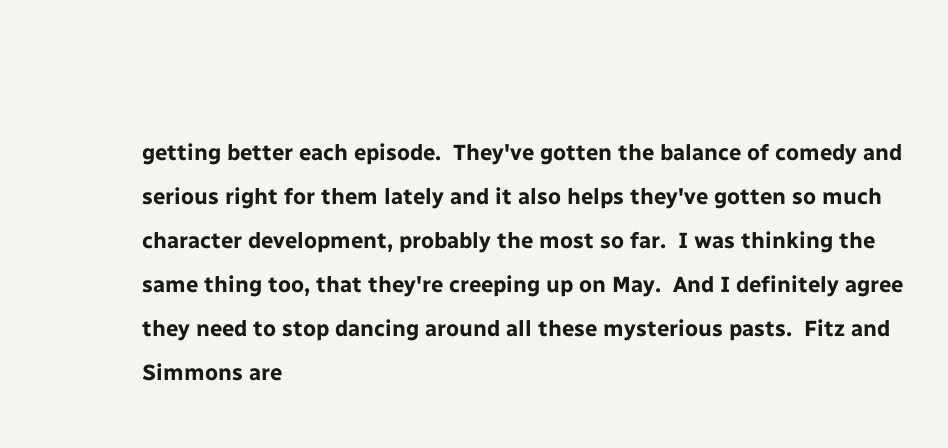getting better each episode.  They've gotten the balance of comedy and serious right for them lately and it also helps they've gotten so much character development, probably the most so far.  I was thinking the same thing too, that they're creeping up on May.  And I definitely agree they need to stop dancing around all these mysterious pasts.  Fitz and Simmons are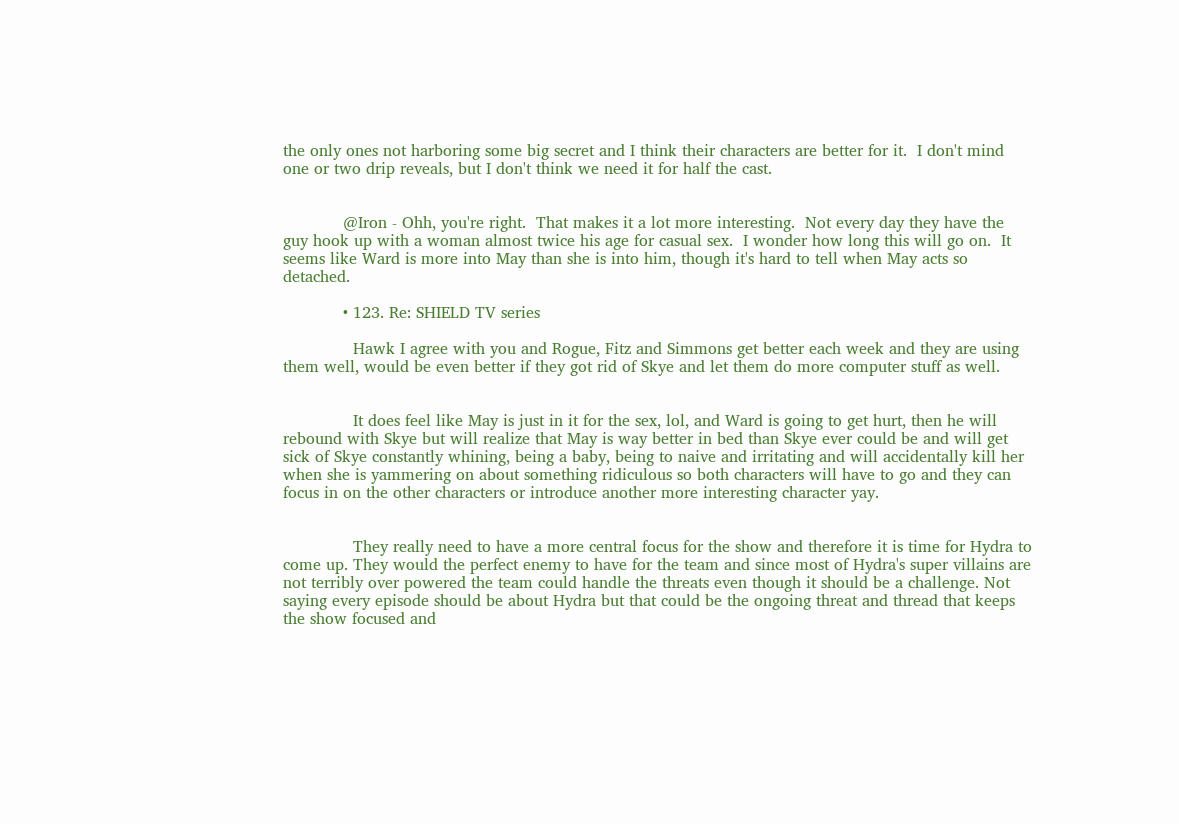the only ones not harboring some big secret and I think their characters are better for it.  I don't mind one or two drip reveals, but I don't think we need it for half the cast.


            @Iron - Ohh, you're right.  That makes it a lot more interesting.  Not every day they have the guy hook up with a woman almost twice his age for casual sex.  I wonder how long this will go on.  It seems like Ward is more into May than she is into him, though it's hard to tell when May acts so detached.

            • 123. Re: SHIELD TV series

              Hawk I agree with you and Rogue, Fitz and Simmons get better each week and they are using them well, would be even better if they got rid of Skye and let them do more computer stuff as well.


              It does feel like May is just in it for the sex, lol, and Ward is going to get hurt, then he will rebound with Skye but will realize that May is way better in bed than Skye ever could be and will get sick of Skye constantly whining, being a baby, being to naive and irritating and will accidentally kill her when she is yammering on about something ridiculous so both characters will have to go and they can focus in on the other characters or introduce another more interesting character yay.


              They really need to have a more central focus for the show and therefore it is time for Hydra to come up. They would the perfect enemy to have for the team and since most of Hydra's super villains are not terribly over powered the team could handle the threats even though it should be a challenge. Not saying every episode should be about Hydra but that could be the ongoing threat and thread that keeps the show focused and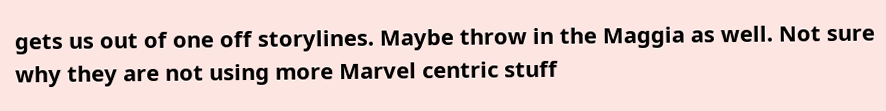gets us out of one off storylines. Maybe throw in the Maggia as well. Not sure why they are not using more Marvel centric stuff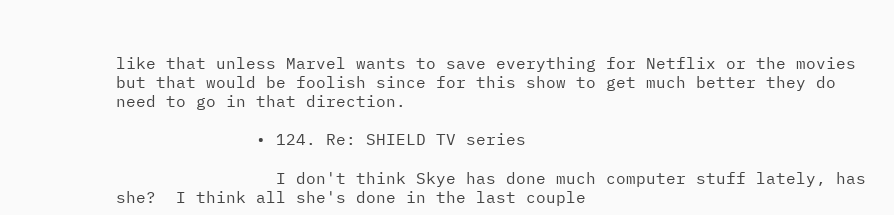like that unless Marvel wants to save everything for Netflix or the movies but that would be foolish since for this show to get much better they do need to go in that direction.

              • 124. Re: SHIELD TV series

                I don't think Skye has done much computer stuff lately, has she?  I think all she's done in the last couple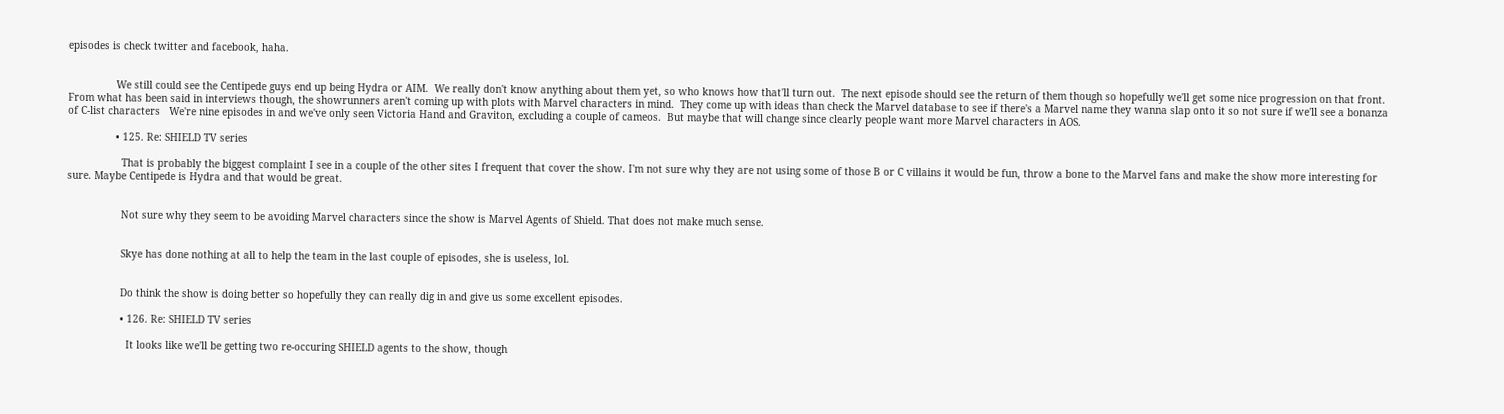episodes is check twitter and facebook, haha.


                We still could see the Centipede guys end up being Hydra or AIM.  We really don't know anything about them yet, so who knows how that'll turn out.  The next episode should see the return of them though so hopefully we'll get some nice progression on that front.  From what has been said in interviews though, the showrunners aren't coming up with plots with Marvel characters in mind.  They come up with ideas than check the Marvel database to see if there's a Marvel name they wanna slap onto it so not sure if we'll see a bonanza of C-list characters   We're nine episodes in and we've only seen Victoria Hand and Graviton, excluding a couple of cameos.  But maybe that will change since clearly people want more Marvel characters in AOS.

                • 125. Re: SHIELD TV series

                  That is probably the biggest complaint I see in a couple of the other sites I frequent that cover the show. I'm not sure why they are not using some of those B or C villains it would be fun, throw a bone to the Marvel fans and make the show more interesting for sure. Maybe Centipede is Hydra and that would be great.


                  Not sure why they seem to be avoiding Marvel characters since the show is Marvel Agents of Shield. That does not make much sense.


                  Skye has done nothing at all to help the team in the last couple of episodes, she is useless, lol.


                  Do think the show is doing better so hopefully they can really dig in and give us some excellent episodes.

                  • 126. Re: SHIELD TV series

                    It looks like we'll be getting two re-occuring SHIELD agents to the show, though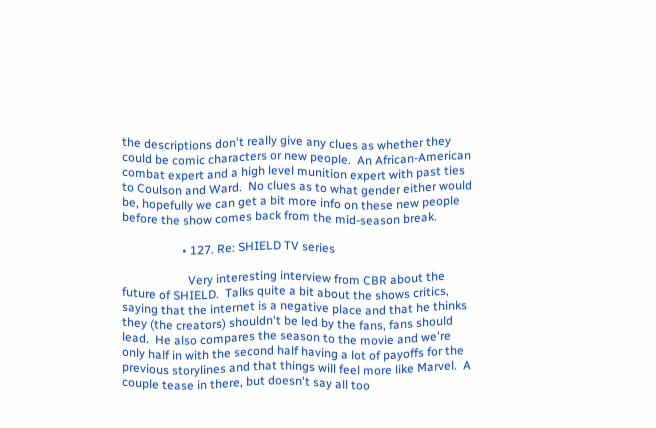the descriptions don't really give any clues as whether they could be comic characters or new people.  An African-American combat expert and a high level munition expert with past ties to Coulson and Ward.  No clues as to what gender either would be, hopefully we can get a bit more info on these new people before the show comes back from the mid-season break.

                    • 127. Re: SHIELD TV series

                      Very interesting interview from CBR about the future of SHIELD.  Talks quite a bit about the shows critics, saying that the internet is a negative place and that he thinks they (the creators) shouldn't be led by the fans, fans should lead.  He also compares the season to the movie and we're only half in with the second half having a lot of payoffs for the previous storylines and that things will feel more like Marvel.  A couple tease in there, but doesn't say all too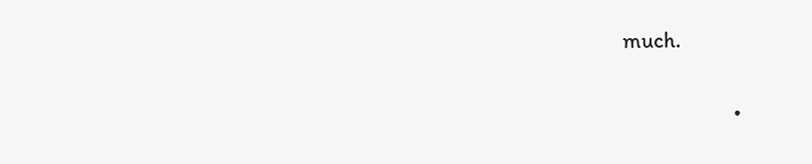much.

                      •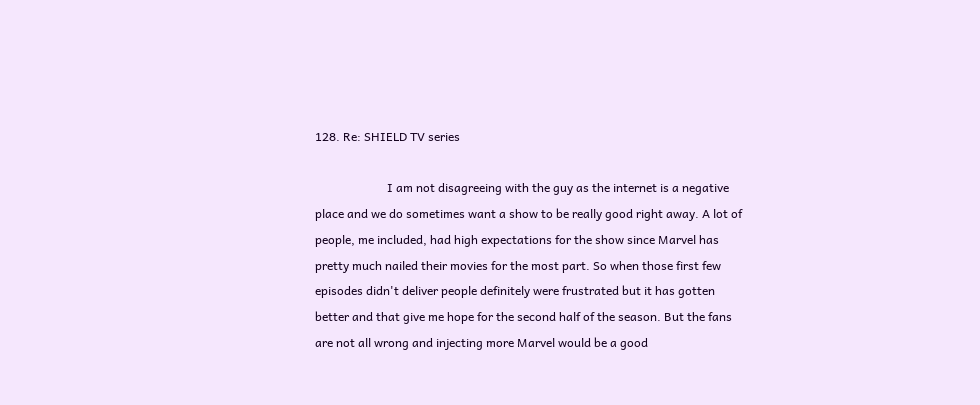128. Re: SHIELD TV series

                        I am not disagreeing with the guy as the internet is a negative place and we do sometimes want a show to be really good right away. A lot of people, me included, had high expectations for the show since Marvel has pretty much nailed their movies for the most part. So when those first few episodes didn't deliver people definitely were frustrated but it has gotten better and that give me hope for the second half of the season. But the fans are not all wrong and injecting more Marvel would be a good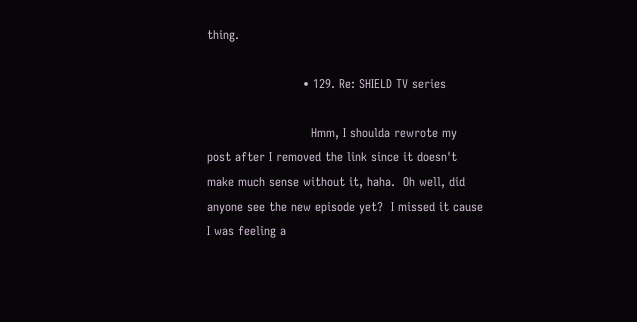thing.

                        • 129. Re: SHIELD TV series

                          Hmm, I shoulda rewrote my post after I removed the link since it doesn't make much sense without it, haha.  Oh well, did anyone see the new episode yet?  I missed it cause I was feeling a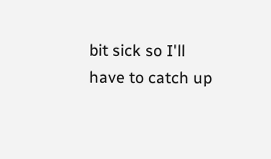bit sick so I'll have to catch up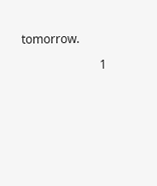tomorrow.

                          1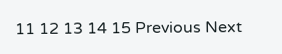11 12 13 14 15 Previous Next